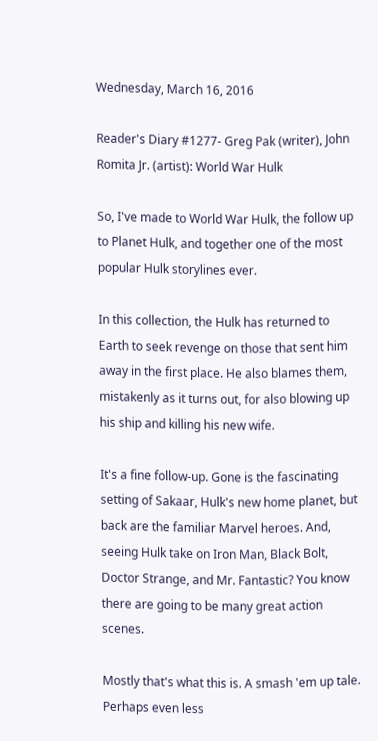Wednesday, March 16, 2016

Reader's Diary #1277- Greg Pak (writer), John Romita Jr. (artist): World War Hulk

So, I've made to World War Hulk, the follow up to Planet Hulk, and together one of the most popular Hulk storylines ever.

In this collection, the Hulk has returned to Earth to seek revenge on those that sent him away in the first place. He also blames them, mistakenly as it turns out, for also blowing up his ship and killing his new wife.

It's a fine follow-up. Gone is the fascinating setting of Sakaar, Hulk's new home planet, but back are the familiar Marvel heroes. And, seeing Hulk take on Iron Man, Black Bolt, Doctor Strange, and Mr. Fantastic? You know there are going to be many great action scenes.

Mostly that's what this is. A smash 'em up tale. Perhaps even less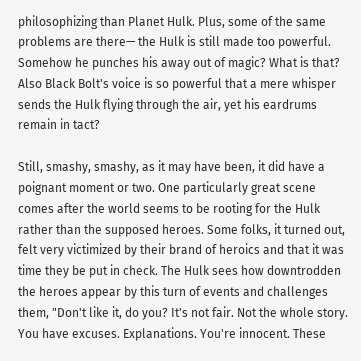philosophizing than Planet Hulk. Plus, some of the same problems are there— the Hulk is still made too powerful. Somehow he punches his away out of magic? What is that? Also Black Bolt's voice is so powerful that a mere whisper sends the Hulk flying through the air, yet his eardrums remain in tact?

Still, smashy, smashy, as it may have been, it did have a poignant moment or two. One particularly great scene comes after the world seems to be rooting for the Hulk rather than the supposed heroes. Some folks, it turned out, felt very victimized by their brand of heroics and that it was time they be put in check. The Hulk sees how downtrodden the heroes appear by this turn of events and challenges them, "Don't like it, do you? It's not fair. Not the whole story. You have excuses. Explanations. You're innocent. These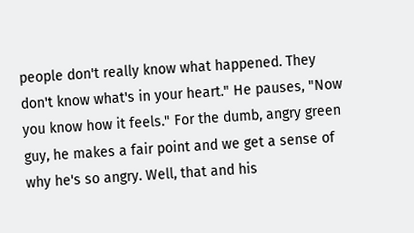people don't really know what happened. They don't know what's in your heart." He pauses, "Now you know how it feels." For the dumb, angry green guy, he makes a fair point and we get a sense of why he's so angry. Well, that and his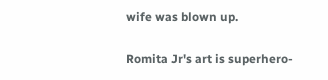wife was blown up.

Romita Jr's art is superhero-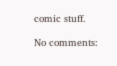comic stuff.

No comments: